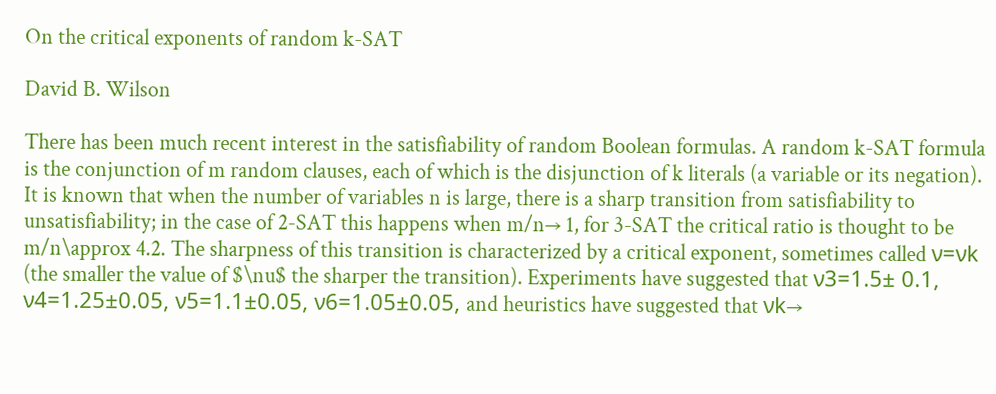On the critical exponents of random k-SAT

David B. Wilson

There has been much recent interest in the satisfiability of random Boolean formulas. A random k-SAT formula is the conjunction of m random clauses, each of which is the disjunction of k literals (a variable or its negation). It is known that when the number of variables n is large, there is a sharp transition from satisfiability to unsatisfiability; in the case of 2-SAT this happens when m/n→ 1, for 3-SAT the critical ratio is thought to be m/n\approx 4.2. The sharpness of this transition is characterized by a critical exponent, sometimes called ν=νk (the smaller the value of $\nu$ the sharper the transition). Experiments have suggested that ν3=1.5± 0.1, ν4=1.25±0.05, ν5=1.1±0.05, ν6=1.05±0.05, and heuristics have suggested that νk→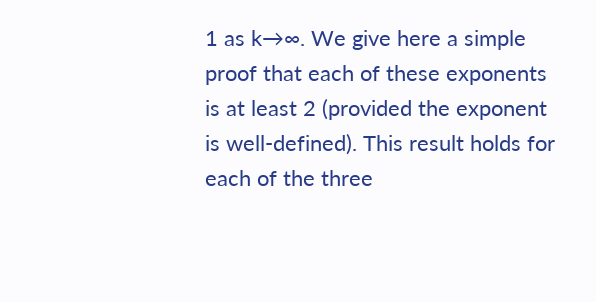1 as k→∞. We give here a simple proof that each of these exponents is at least 2 (provided the exponent is well-defined). This result holds for each of the three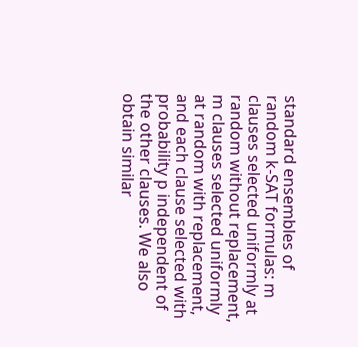standard ensembles of random k-SAT formulas: m clauses selected uniformly at random without replacement, m clauses selected uniformly at random with replacement, and each clause selected with probability p independent of the other clauses. We also obtain similar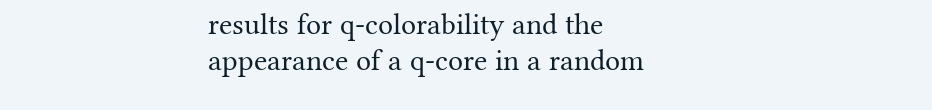results for q-colorability and the appearance of a q-core in a random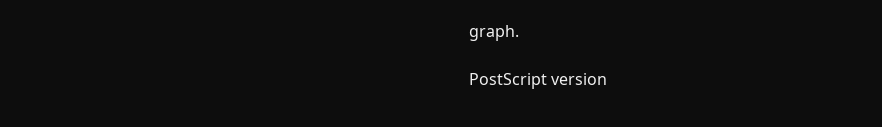graph.

PostScript version